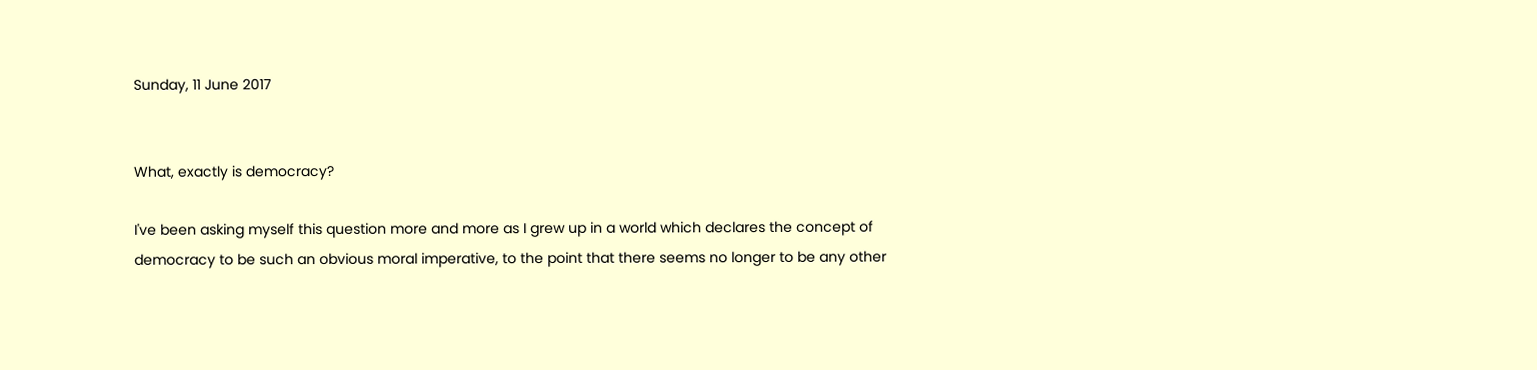Sunday, 11 June 2017


What, exactly is democracy?

I've been asking myself this question more and more as I grew up in a world which declares the concept of democracy to be such an obvious moral imperative, to the point that there seems no longer to be any other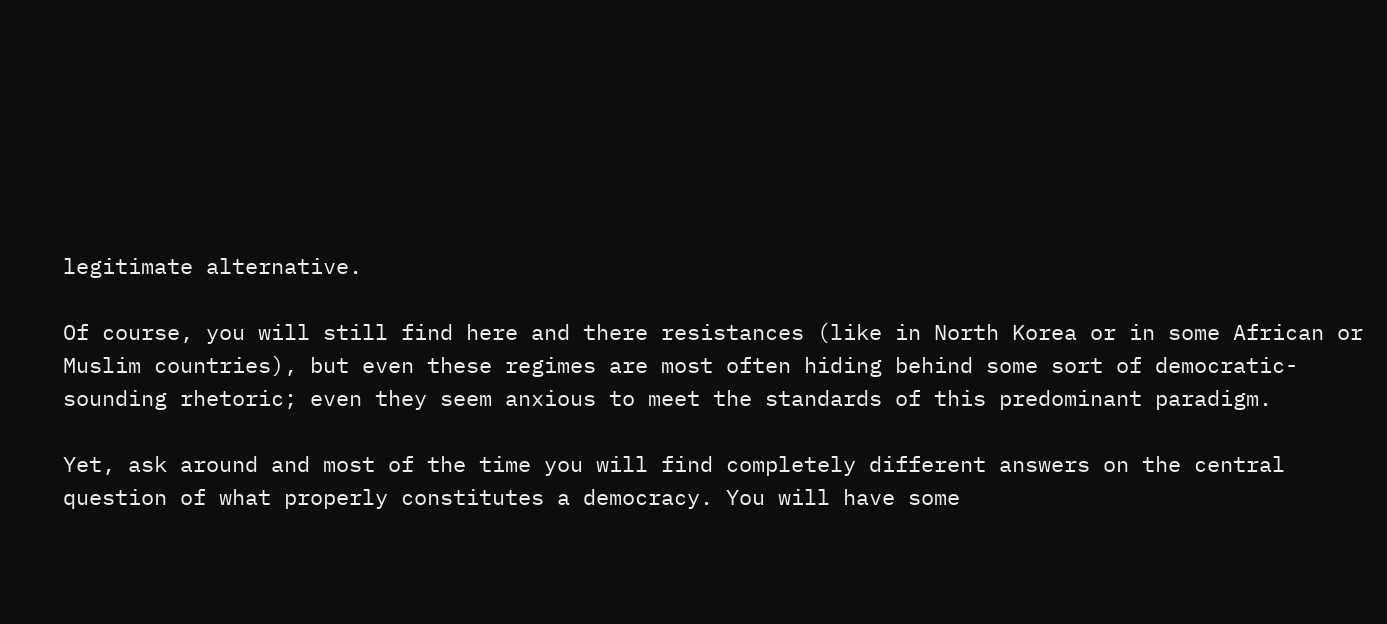legitimate alternative.

Of course, you will still find here and there resistances (like in North Korea or in some African or Muslim countries), but even these regimes are most often hiding behind some sort of democratic-sounding rhetoric; even they seem anxious to meet the standards of this predominant paradigm.

Yet, ask around and most of the time you will find completely different answers on the central question of what properly constitutes a democracy. You will have some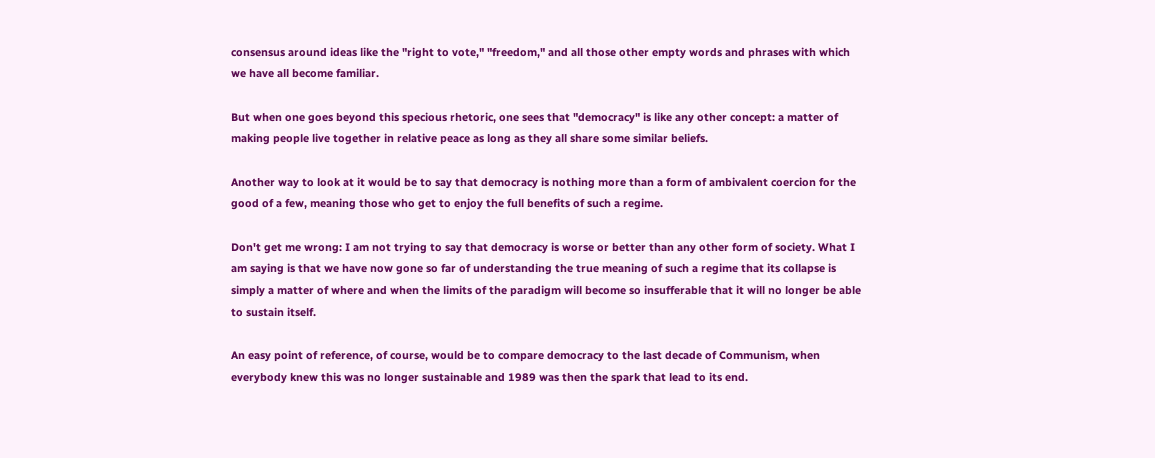consensus around ideas like the "right to vote," "freedom," and all those other empty words and phrases with which we have all become familiar.

But when one goes beyond this specious rhetoric, one sees that "democracy" is like any other concept: a matter of making people live together in relative peace as long as they all share some similar beliefs.

Another way to look at it would be to say that democracy is nothing more than a form of ambivalent coercion for the good of a few, meaning those who get to enjoy the full benefits of such a regime.

Don't get me wrong: I am not trying to say that democracy is worse or better than any other form of society. What I am saying is that we have now gone so far of understanding the true meaning of such a regime that its collapse is simply a matter of where and when the limits of the paradigm will become so insufferable that it will no longer be able to sustain itself.

An easy point of reference, of course, would be to compare democracy to the last decade of Communism, when everybody knew this was no longer sustainable and 1989 was then the spark that lead to its end.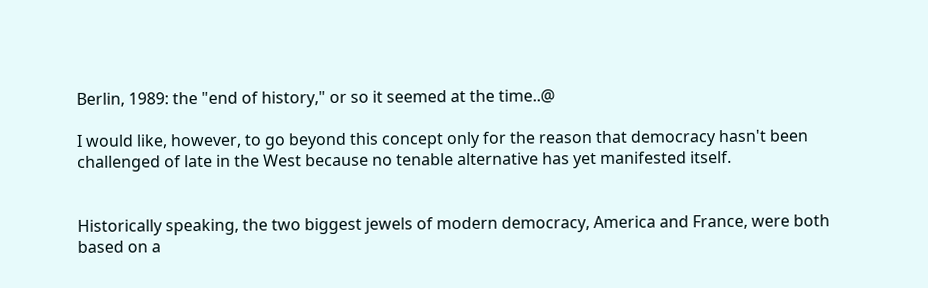Berlin, 1989: the "end of history," or so it seemed at the time..@

I would like, however, to go beyond this concept only for the reason that democracy hasn't been challenged of late in the West because no tenable alternative has yet manifested itself.


Historically speaking, the two biggest jewels of modern democracy, America and France, were both based on a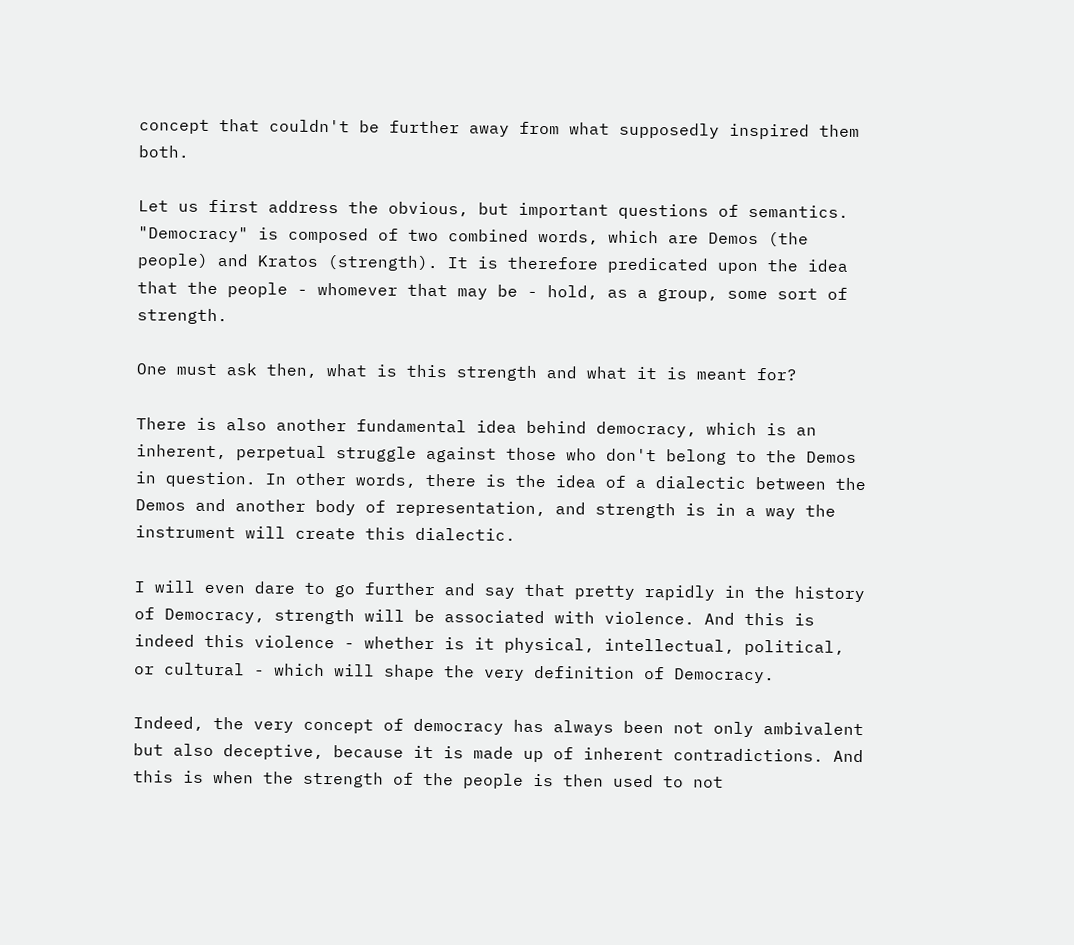concept that couldn't be further away from what supposedly inspired them both.

Let us first address the obvious, but important questions of semantics. "Democracy" is composed of two combined words, which are Demos (the people) and Kratos (strength). It is therefore predicated upon the idea that the people - whomever that may be - hold, as a group, some sort of strength.

One must ask then, what is this strength and what it is meant for?

There is also another fundamental idea behind democracy, which is an inherent, perpetual struggle against those who don't belong to the Demos in question. In other words, there is the idea of a dialectic between the Demos and another body of representation, and strength is in a way the instrument will create this dialectic.

I will even dare to go further and say that pretty rapidly in the history of Democracy, strength will be associated with violence. And this is indeed this violence - whether is it physical, intellectual, political, or cultural - which will shape the very definition of Democracy.

Indeed, the very concept of democracy has always been not only ambivalent but also deceptive, because it is made up of inherent contradictions. And this is when the strength of the people is then used to not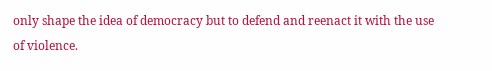only shape the idea of democracy but to defend and reenact it with the use of violence.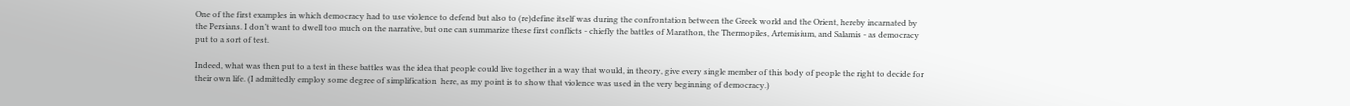One of the first examples in which democracy had to use violence to defend but also to (re)define itself was during the confrontation between the Greek world and the Orient, hereby incarnated by the Persians. I don’t want to dwell too much on the narrative, but one can summarize these first conflicts - chiefly the battles of Marathon, the Thermopiles, Artemisium, and Salamis - as democracy put to a sort of test.

Indeed, what was then put to a test in these battles was the idea that people could live together in a way that would, in theory, give every single member of this body of people the right to decide for their own life. (I admittedly employ some degree of simplification  here, as my point is to show that violence was used in the very beginning of democracy.)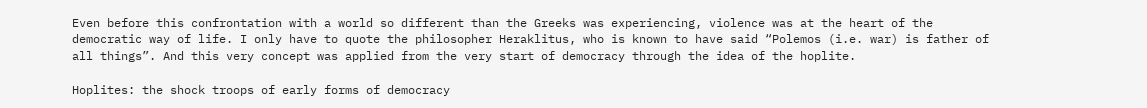Even before this confrontation with a world so different than the Greeks was experiencing, violence was at the heart of the democratic way of life. I only have to quote the philosopher Heraklitus, who is known to have said “Polemos (i.e. war) is father of all things”. And this very concept was applied from the very start of democracy through the idea of the hoplite.

Hoplites: the shock troops of early forms of democracy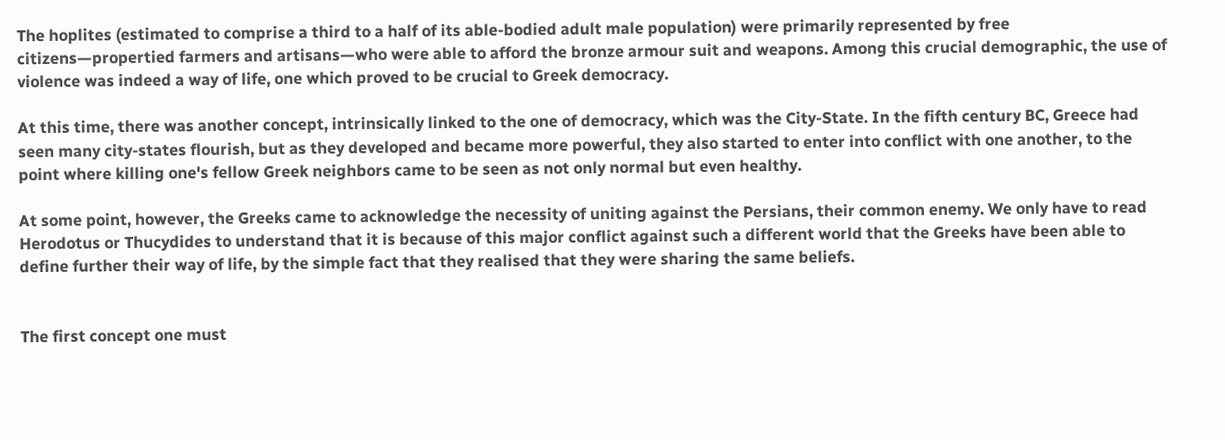The hoplites (estimated to comprise a third to a half of its able-bodied adult male population) were primarily represented by free citizens—propertied farmers and artisans—who were able to afford the bronze armour suit and weapons. Among this crucial demographic, the use of violence was indeed a way of life, one which proved to be crucial to Greek democracy.

At this time, there was another concept, intrinsically linked to the one of democracy, which was the City-State. In the fifth century BC, Greece had seen many city-states flourish, but as they developed and became more powerful, they also started to enter into conflict with one another, to the point where killing one's fellow Greek neighbors came to be seen as not only normal but even healthy.

At some point, however, the Greeks came to acknowledge the necessity of uniting against the Persians, their common enemy. We only have to read Herodotus or Thucydides to understand that it is because of this major conflict against such a different world that the Greeks have been able to define further their way of life, by the simple fact that they realised that they were sharing the same beliefs.


The first concept one must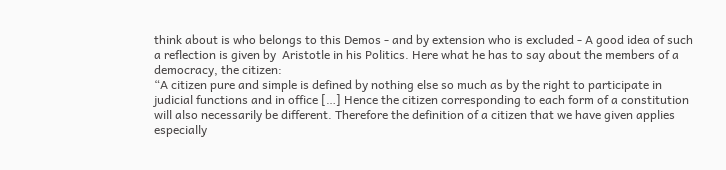think about is who belongs to this Demos - and by extension who is excluded - A good idea of such a reflection is given by  Aristotle in his Politics. Here what he has to say about the members of a democracy, the citizen:
“A citizen pure and simple is defined by nothing else so much as by the right to participate in judicial functions and in office […] Hence the citizen corresponding to each form of a constitution will also necessarily be different. Therefore the definition of a citizen that we have given applies especially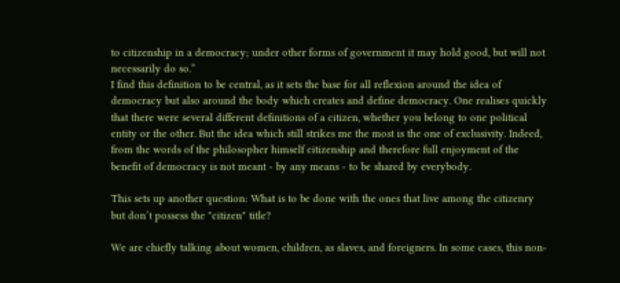to citizenship in a democracy; under other forms of government it may hold good, but will not necessarily do so.”
I find this definition to be central, as it sets the base for all reflexion around the idea of democracy but also around the body which creates and define democracy. One realises quickly that there were several different definitions of a citizen, whether you belong to one political entity or the other. But the idea which still strikes me the most is the one of exclusivity. Indeed, from the words of the philosopher himself citizenship and therefore full enjoyment of the benefit of democracy is not meant - by any means - to be shared by everybody.

This sets up another question: What is to be done with the ones that live among the citizenry but don’t possess the "citizen" title?

We are chiefly talking about women, children, as slaves, and foreigners. In some cases, this non-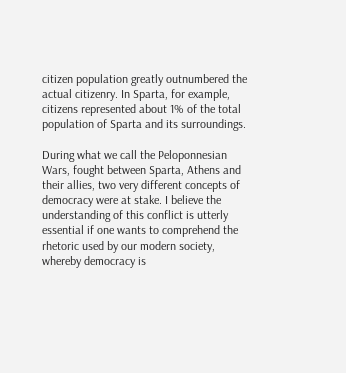citizen population greatly outnumbered the actual citizenry. In Sparta, for example, citizens represented about 1% of the total population of Sparta and its surroundings.

During what we call the Peloponnesian Wars, fought between Sparta, Athens and their allies, two very different concepts of democracy were at stake. I believe the understanding of this conflict is utterly essential if one wants to comprehend the rhetoric used by our modern society, whereby democracy is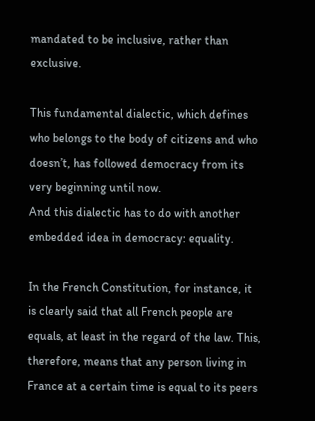mandated to be inclusive, rather than exclusive.

This fundamental dialectic, which defines who belongs to the body of citizens and who doesn’t, has followed democracy from its very beginning until now.
And this dialectic has to do with another embedded idea in democracy: equality.

In the French Constitution, for instance, it is clearly said that all French people are equals, at least in the regard of the law. This, therefore, means that any person living in France at a certain time is equal to its peers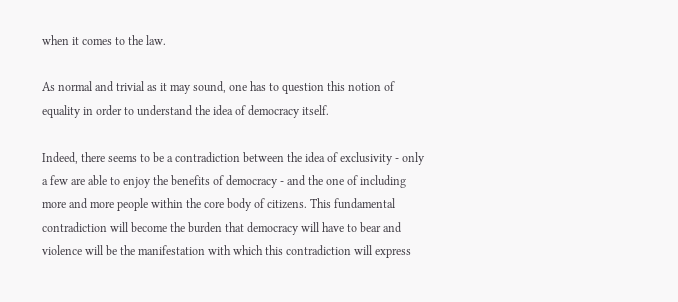when it comes to the law.

As normal and trivial as it may sound, one has to question this notion of equality in order to understand the idea of democracy itself.

Indeed, there seems to be a contradiction between the idea of exclusivity - only a few are able to enjoy the benefits of democracy - and the one of including more and more people within the core body of citizens. This fundamental contradiction will become the burden that democracy will have to bear and violence will be the manifestation with which this contradiction will express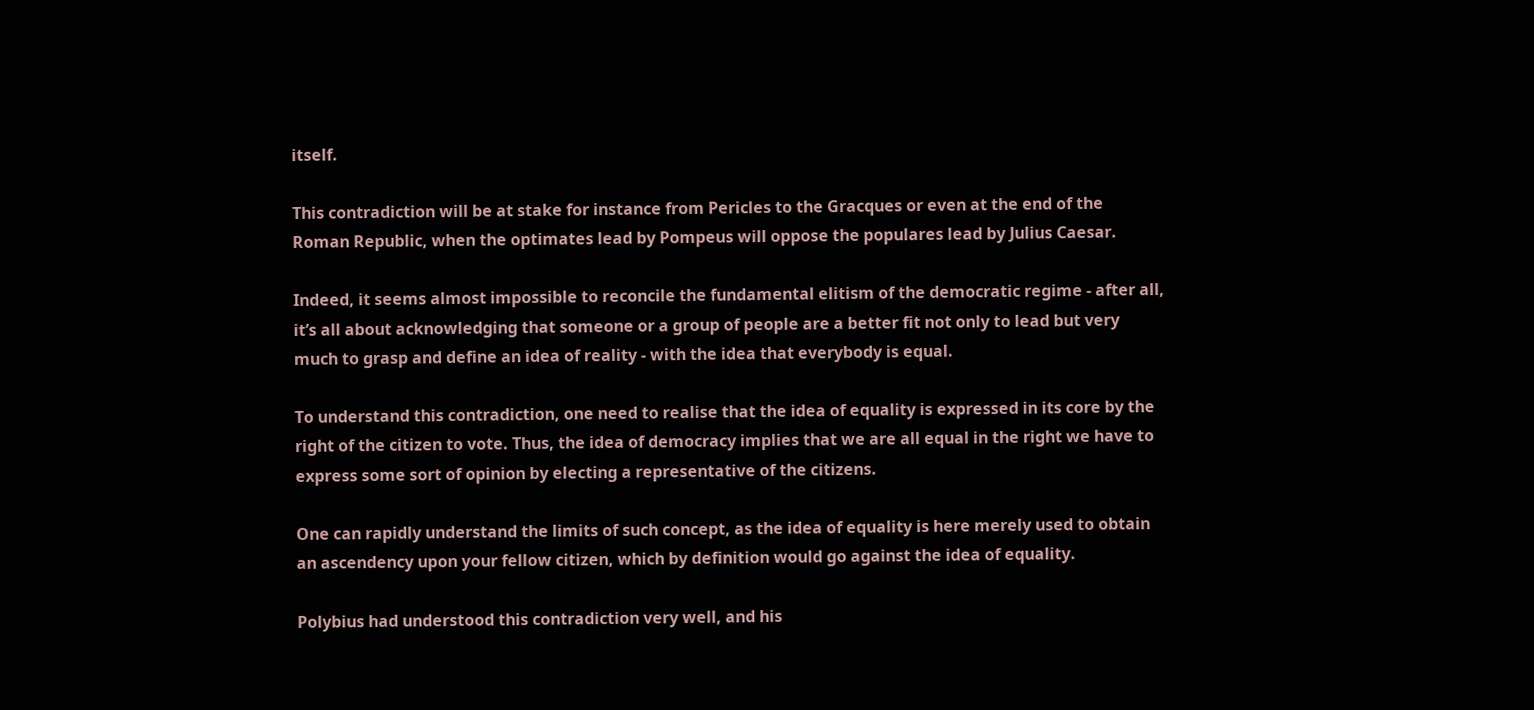itself.

This contradiction will be at stake for instance from Pericles to the Gracques or even at the end of the  Roman Republic, when the optimates lead by Pompeus will oppose the populares lead by Julius Caesar.

Indeed, it seems almost impossible to reconcile the fundamental elitism of the democratic regime - after all, it’s all about acknowledging that someone or a group of people are a better fit not only to lead but very much to grasp and define an idea of reality - with the idea that everybody is equal.

To understand this contradiction, one need to realise that the idea of equality is expressed in its core by the right of the citizen to vote. Thus, the idea of democracy implies that we are all equal in the right we have to express some sort of opinion by electing a representative of the citizens.

One can rapidly understand the limits of such concept, as the idea of equality is here merely used to obtain an ascendency upon your fellow citizen, which by definition would go against the idea of equality.

Polybius had understood this contradiction very well, and his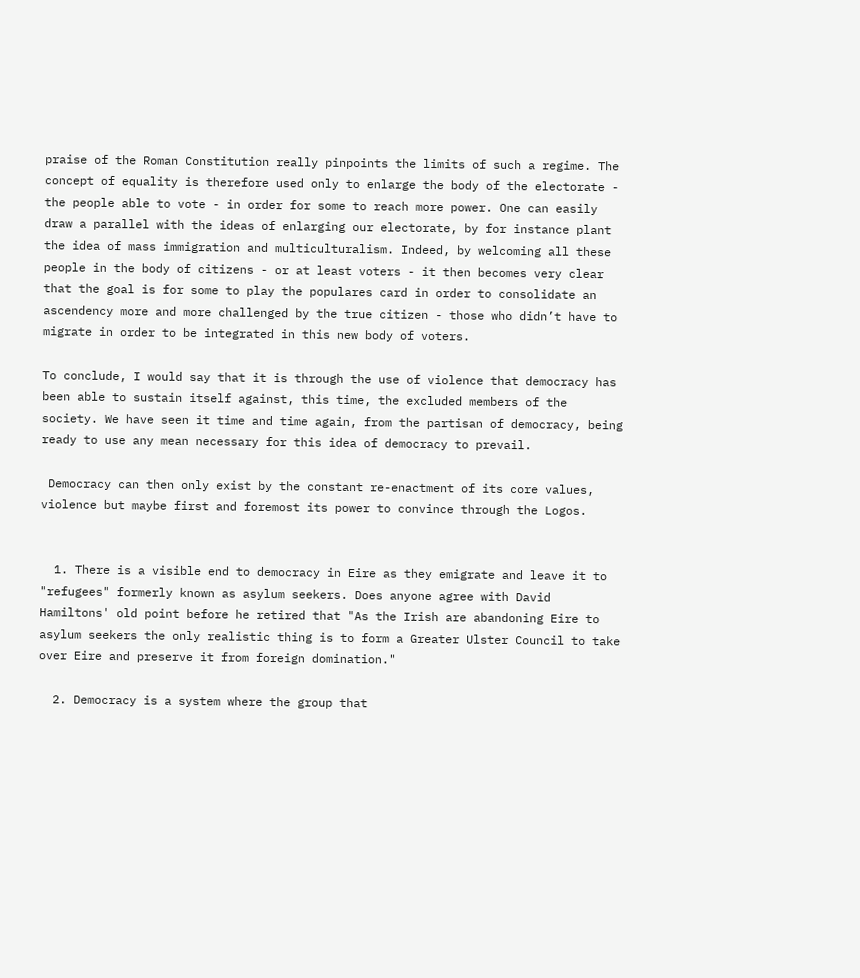praise of the Roman Constitution really pinpoints the limits of such a regime. The concept of equality is therefore used only to enlarge the body of the electorate - the people able to vote - in order for some to reach more power. One can easily draw a parallel with the ideas of enlarging our electorate, by for instance plant the idea of mass immigration and multiculturalism. Indeed, by welcoming all these people in the body of citizens - or at least voters - it then becomes very clear that the goal is for some to play the populares card in order to consolidate an ascendency more and more challenged by the true citizen - those who didn’t have to migrate in order to be integrated in this new body of voters.

To conclude, I would say that it is through the use of violence that democracy has been able to sustain itself against, this time, the excluded members of the society. We have seen it time and time again, from the partisan of democracy, being ready to use any mean necessary for this idea of democracy to prevail.

 Democracy can then only exist by the constant re-enactment of its core values, violence but maybe first and foremost its power to convince through the Logos.


  1. There is a visible end to democracy in Eire as they emigrate and leave it to "refugees" formerly known as asylum seekers. Does anyone agree with David Hamiltons' old point before he retired that "As the Irish are abandoning Eire to asylum seekers the only realistic thing is to form a Greater Ulster Council to take over Eire and preserve it from foreign domination."

  2. Democracy is a system where the group that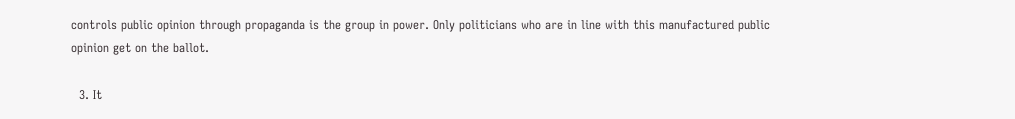controls public opinion through propaganda is the group in power. Only politicians who are in line with this manufactured public opinion get on the ballot.

  3. It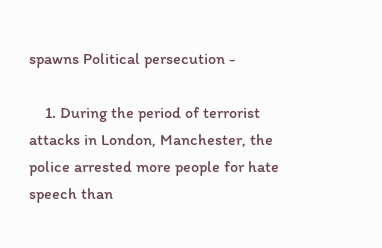spawns Political persecution -

    1. During the period of terrorist attacks in London, Manchester, the police arrested more people for hate speech than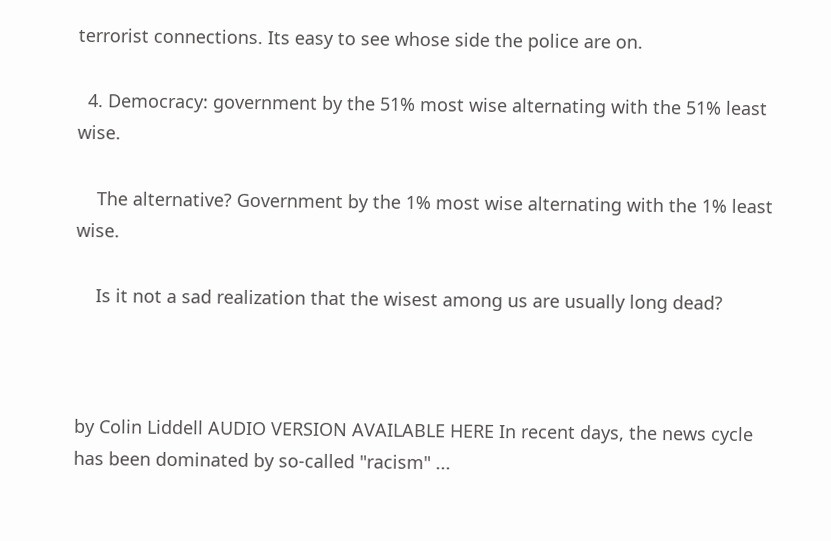terrorist connections. Its easy to see whose side the police are on.

  4. Democracy: government by the 51% most wise alternating with the 51% least wise.

    The alternative? Government by the 1% most wise alternating with the 1% least wise.

    Is it not a sad realization that the wisest among us are usually long dead?



by Colin Liddell AUDIO VERSION AVAILABLE HERE In recent days, the news cycle has been dominated by so-called "racism" ...